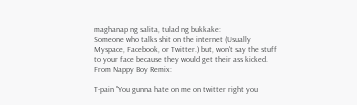maghanap ng salita, tulad ng bukkake:
Someone who talks shit on the internet (Usually Myspace, Facebook, or Twitter.) but, won't say the stuff to your face because they would get their ass kicked.
From Nappy Boy Remix:

T-pain "You gunna hate on me on twitter right you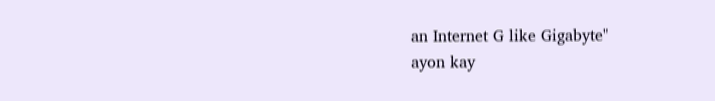an Internet G like Gigabyte"
ayon kay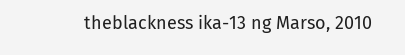theblackness ika-13 ng Marso, 2010